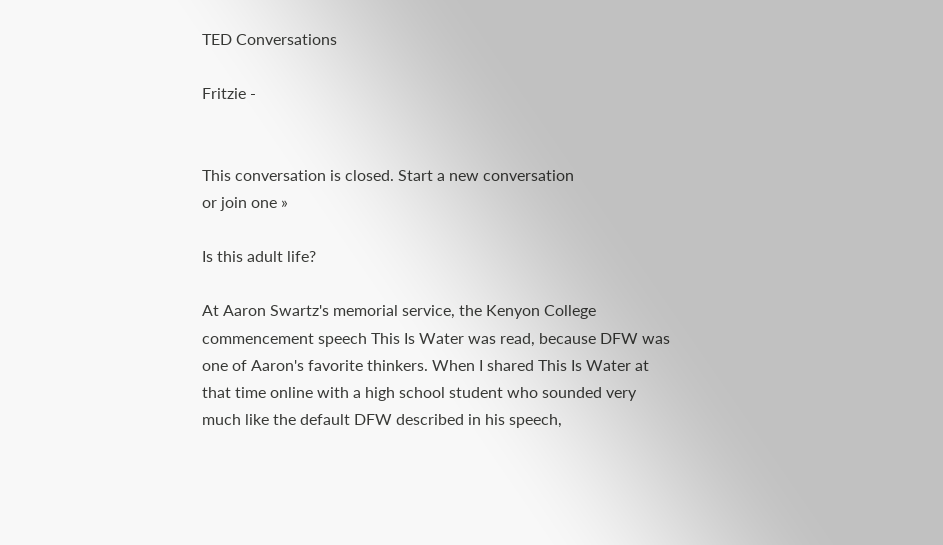TED Conversations

Fritzie -


This conversation is closed. Start a new conversation
or join one »

Is this adult life?

At Aaron Swartz's memorial service, the Kenyon College commencement speech This Is Water was read, because DFW was one of Aaron's favorite thinkers. When I shared This Is Water at that time online with a high school student who sounded very much like the default DFW described in his speech,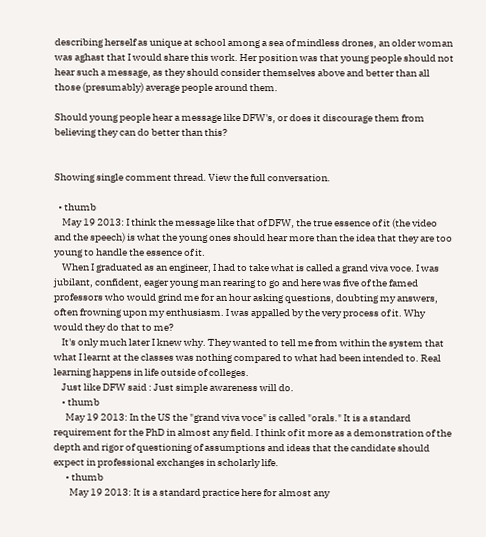describing herself as unique at school among a sea of mindless drones, an older woman was aghast that I would share this work. Her position was that young people should not hear such a message, as they should consider themselves above and better than all those (presumably) average people around them.

Should young people hear a message like DFW's, or does it discourage them from believing they can do better than this?


Showing single comment thread. View the full conversation.

  • thumb
    May 19 2013: I think the message like that of DFW, the true essence of it (the video and the speech) is what the young ones should hear more than the idea that they are too young to handle the essence of it.
    When I graduated as an engineer, I had to take what is called a grand viva voce. I was jubilant, confident, eager young man rearing to go and here was five of the famed professors who would grind me for an hour asking questions, doubting my answers, often frowning upon my enthusiasm. I was appalled by the very process of it. Why would they do that to me?
    It's only much later I knew why. They wanted to tell me from within the system that what I learnt at the classes was nothing compared to what had been intended to. Real learning happens in life outside of colleges.
    Just like DFW said : Just simple awareness will do.
    • thumb
      May 19 2013: In the US the "grand viva voce" is called "orals." It is a standard requirement for the PhD in almost any field. I think of it more as a demonstration of the depth and rigor of questioning of assumptions and ideas that the candidate should expect in professional exchanges in scholarly life.
      • thumb
        May 19 2013: It is a standard practice here for almost any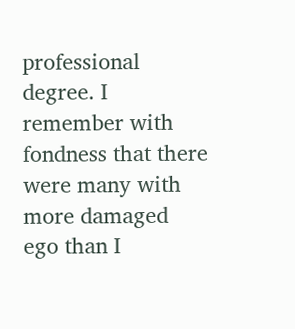professional degree. I remember with fondness that there were many with more damaged ego than I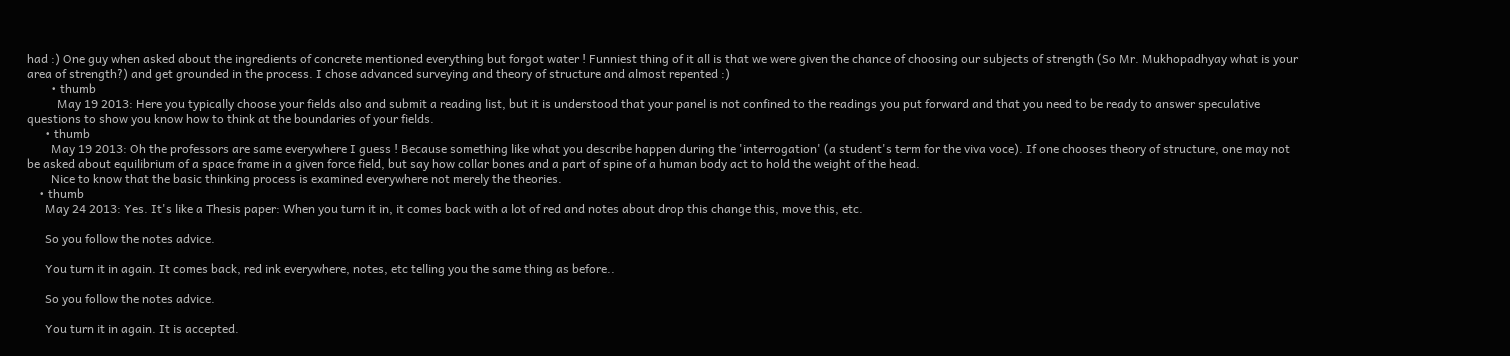had :) One guy when asked about the ingredients of concrete mentioned everything but forgot water ! Funniest thing of it all is that we were given the chance of choosing our subjects of strength (So Mr. Mukhopadhyay what is your area of strength?) and get grounded in the process. I chose advanced surveying and theory of structure and almost repented :)
        • thumb
          May 19 2013: Here you typically choose your fields also and submit a reading list, but it is understood that your panel is not confined to the readings you put forward and that you need to be ready to answer speculative questions to show you know how to think at the boundaries of your fields.
      • thumb
        May 19 2013: Oh the professors are same everywhere I guess ! Because something like what you describe happen during the 'interrogation' (a student's term for the viva voce). If one chooses theory of structure, one may not be asked about equilibrium of a space frame in a given force field, but say how collar bones and a part of spine of a human body act to hold the weight of the head.
        Nice to know that the basic thinking process is examined everywhere not merely the theories.
    • thumb
      May 24 2013: Yes. It's like a Thesis paper: When you turn it in, it comes back with a lot of red and notes about drop this change this, move this, etc.

      So you follow the notes advice.

      You turn it in again. It comes back, red ink everywhere, notes, etc telling you the same thing as before..

      So you follow the notes advice.

      You turn it in again. It is accepted.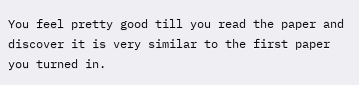You feel pretty good till you read the paper and discover it is very similar to the first paper you turned in.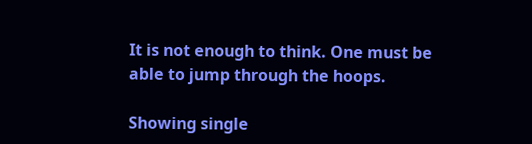It is not enough to think. One must be able to jump through the hoops.

Showing single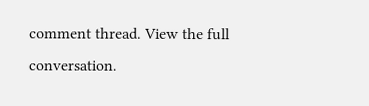comment thread. View the full conversation.